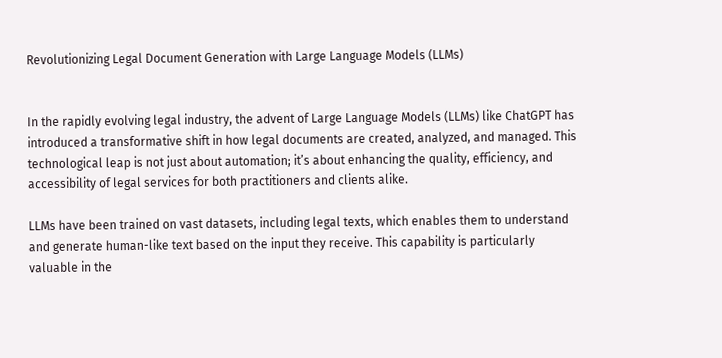Revolutionizing Legal Document Generation with Large Language Models (LLMs)


In the rapidly evolving legal industry, the advent of Large Language Models (LLMs) like ChatGPT has introduced a transformative shift in how legal documents are created, analyzed, and managed. This technological leap is not just about automation; it’s about enhancing the quality, efficiency, and accessibility of legal services for both practitioners and clients alike.

LLMs have been trained on vast datasets, including legal texts, which enables them to understand and generate human-like text based on the input they receive. This capability is particularly valuable in the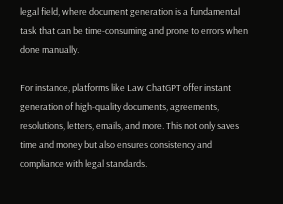legal field, where document generation is a fundamental task that can be time-consuming and prone to errors when done manually.

For instance, platforms like Law ChatGPT offer instant generation of high-quality documents, agreements, resolutions, letters, emails, and more. This not only saves time and money but also ensures consistency and compliance with legal standards.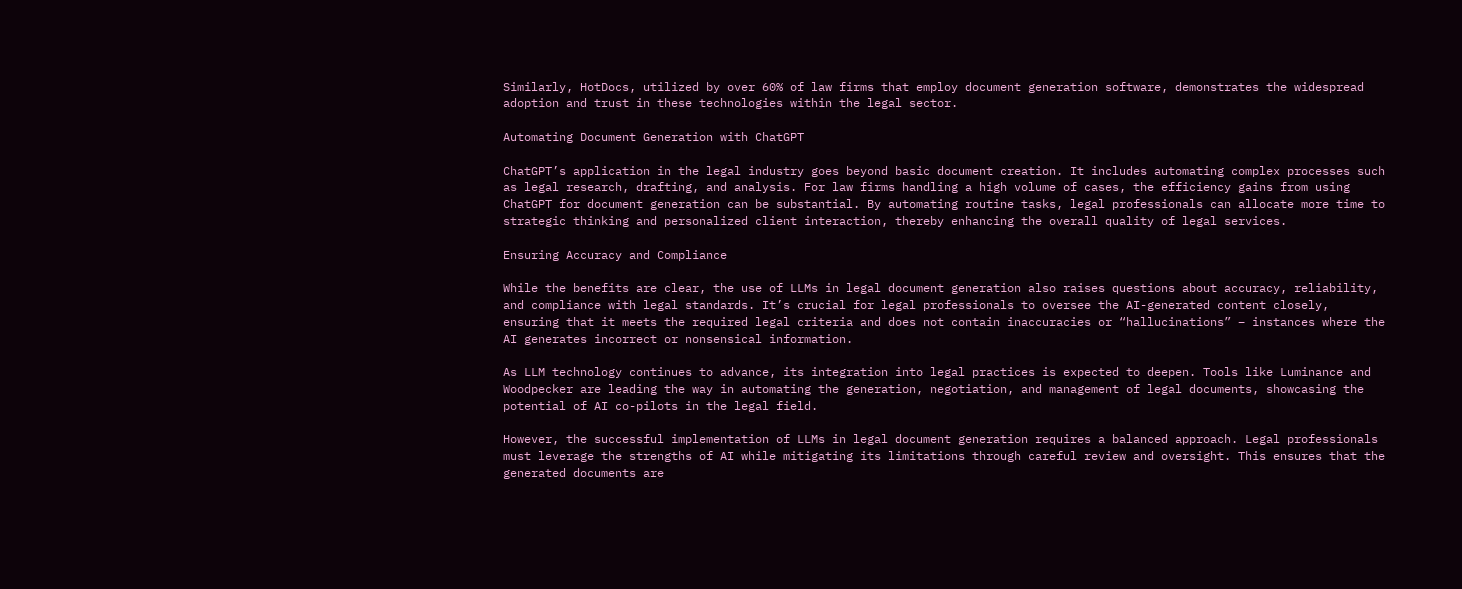Similarly, HotDocs, utilized by over 60% of law firms that employ document generation software, demonstrates the widespread adoption and trust in these technologies within the legal sector.

Automating Document Generation with ChatGPT

ChatGPT’s application in the legal industry goes beyond basic document creation. It includes automating complex processes such as legal research, drafting, and analysis. For law firms handling a high volume of cases, the efficiency gains from using ChatGPT for document generation can be substantial. By automating routine tasks, legal professionals can allocate more time to strategic thinking and personalized client interaction, thereby enhancing the overall quality of legal services.

Ensuring Accuracy and Compliance

While the benefits are clear, the use of LLMs in legal document generation also raises questions about accuracy, reliability, and compliance with legal standards. It’s crucial for legal professionals to oversee the AI-generated content closely, ensuring that it meets the required legal criteria and does not contain inaccuracies or “hallucinations” – instances where the AI generates incorrect or nonsensical information.

As LLM technology continues to advance, its integration into legal practices is expected to deepen. Tools like Luminance and Woodpecker are leading the way in automating the generation, negotiation, and management of legal documents, showcasing the potential of AI co-pilots in the legal field.

However, the successful implementation of LLMs in legal document generation requires a balanced approach. Legal professionals must leverage the strengths of AI while mitigating its limitations through careful review and oversight. This ensures that the generated documents are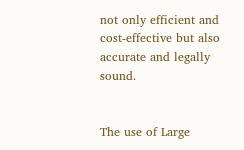not only efficient and cost-effective but also accurate and legally sound.


The use of Large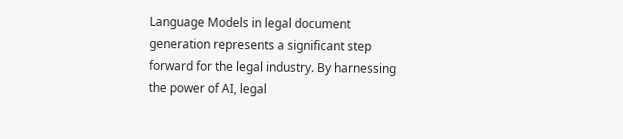Language Models in legal document generation represents a significant step forward for the legal industry. By harnessing the power of AI, legal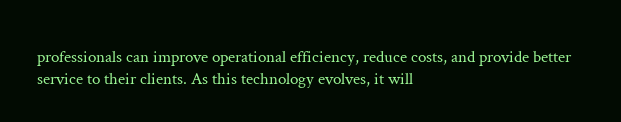professionals can improve operational efficiency, reduce costs, and provide better service to their clients. As this technology evolves, it will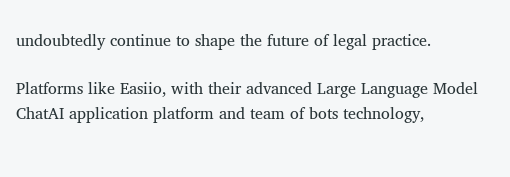undoubtedly continue to shape the future of legal practice.

Platforms like Easiio, with their advanced Large Language Model ChatAI application platform and team of bots technology,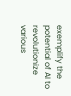exemplify the potential of AI to revolutionize various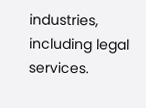industries, including legal services.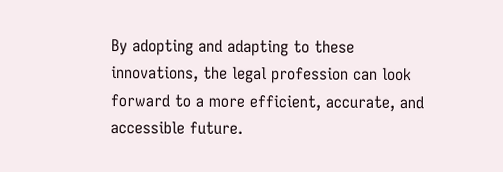By adopting and adapting to these innovations, the legal profession can look forward to a more efficient, accurate, and accessible future.